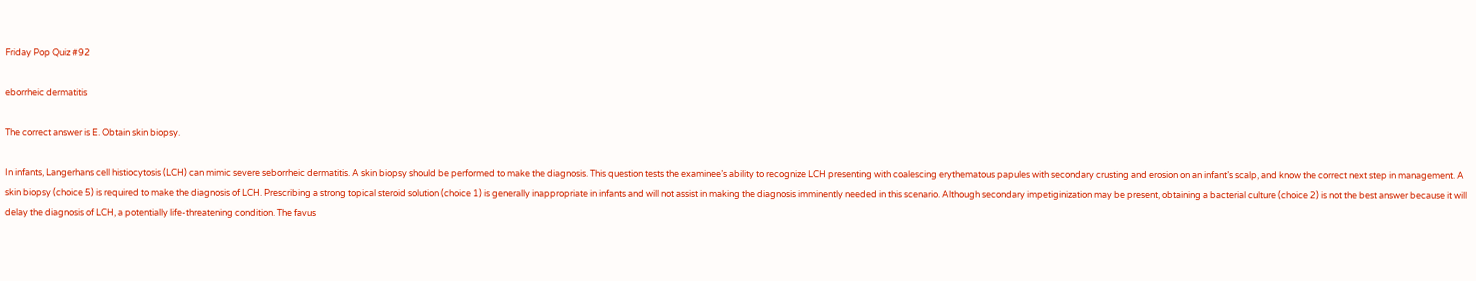Friday Pop Quiz #92

eborrheic dermatitis

The correct answer is E. Obtain skin biopsy.

In infants, Langerhans cell histiocytosis (LCH) can mimic severe seborrheic dermatitis. A skin biopsy should be performed to make the diagnosis. This question tests the examinee’s ability to recognize LCH presenting with coalescing erythematous papules with secondary crusting and erosion on an infant’s scalp, and know the correct next step in management. A skin biopsy (choice 5) is required to make the diagnosis of LCH. Prescribing a strong topical steroid solution (choice 1) is generally inappropriate in infants and will not assist in making the diagnosis imminently needed in this scenario. Although secondary impetiginization may be present, obtaining a bacterial culture (choice 2) is not the best answer because it will delay the diagnosis of LCH, a potentially life-threatening condition. The favus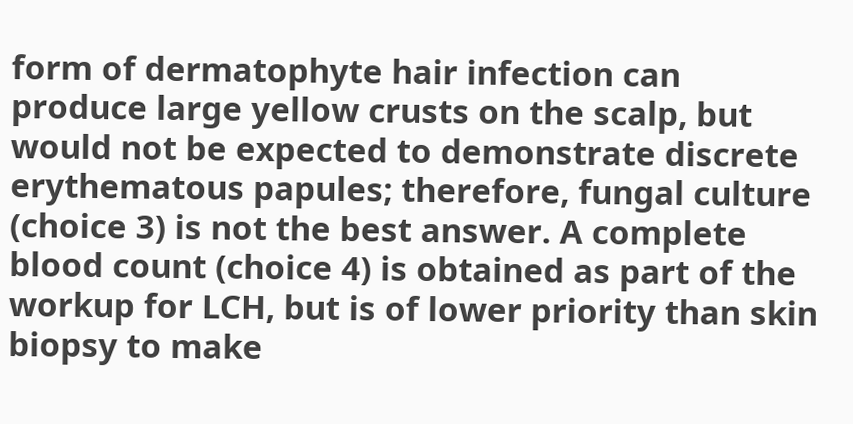form of dermatophyte hair infection can produce large yellow crusts on the scalp, but would not be expected to demonstrate discrete erythematous papules; therefore, fungal culture (choice 3) is not the best answer. A complete blood count (choice 4) is obtained as part of the workup for LCH, but is of lower priority than skin biopsy to make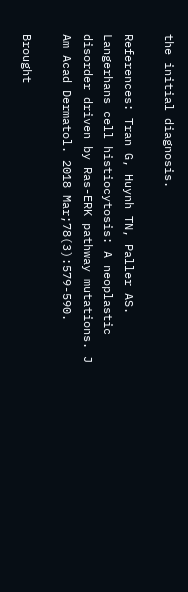the initial diagnosis.

References: Tran G, Huynh TN, Paller AS. Langerhans cell histiocytosis: A neoplastic disorder driven by Ras-ERK pathway mutations. J Am Acad Dermatol. 2018 Mar;78(3):579-590.

Brought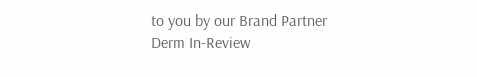to you by our Brand Partner
Derm In-Review